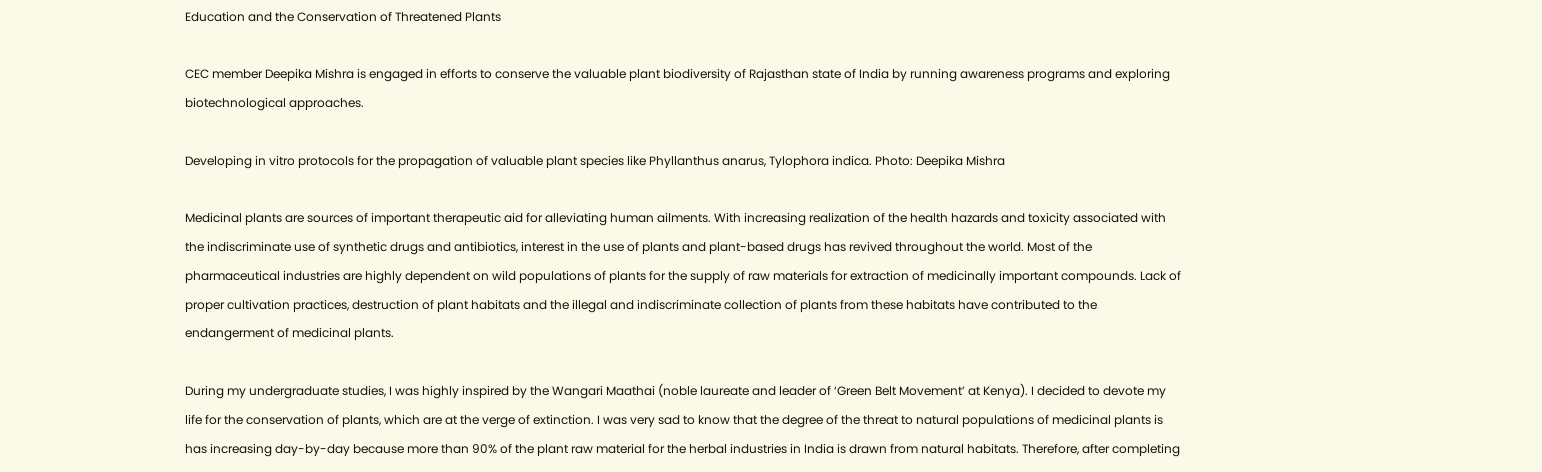Education and the Conservation of Threatened Plants

CEC member Deepika Mishra is engaged in efforts to conserve the valuable plant biodiversity of Rajasthan state of India by running awareness programs and exploring biotechnological approaches.

Developing in vitro protocols for the propagation of valuable plant species like Phyllanthus anarus, Tylophora indica. Photo: Deepika Mishra

Medicinal plants are sources of important therapeutic aid for alleviating human ailments. With increasing realization of the health hazards and toxicity associated with the indiscriminate use of synthetic drugs and antibiotics, interest in the use of plants and plant-based drugs has revived throughout the world. Most of the pharmaceutical industries are highly dependent on wild populations of plants for the supply of raw materials for extraction of medicinally important compounds. Lack of proper cultivation practices, destruction of plant habitats and the illegal and indiscriminate collection of plants from these habitats have contributed to the endangerment of medicinal plants.

During my undergraduate studies, I was highly inspired by the Wangari Maathai (noble laureate and leader of ‘Green Belt Movement’ at Kenya). I decided to devote my life for the conservation of plants, which are at the verge of extinction. I was very sad to know that the degree of the threat to natural populations of medicinal plants is has increasing day-by-day because more than 90% of the plant raw material for the herbal industries in India is drawn from natural habitats. Therefore, after completing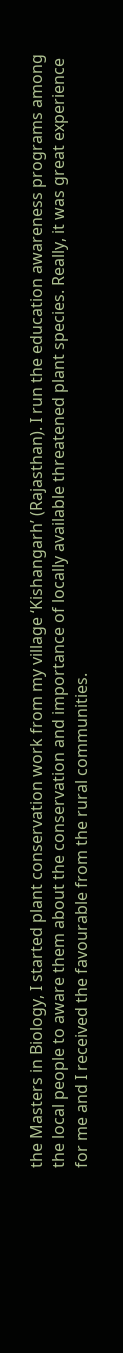the Masters in Biology, I started plant conservation work from my village ‘Kishangarh’ (Rajasthan). I run the education awareness programs among the local people to aware them about the conservation and importance of locally available threatened plant species. Really, it was great experience for me and I received the favourable from the rural communities.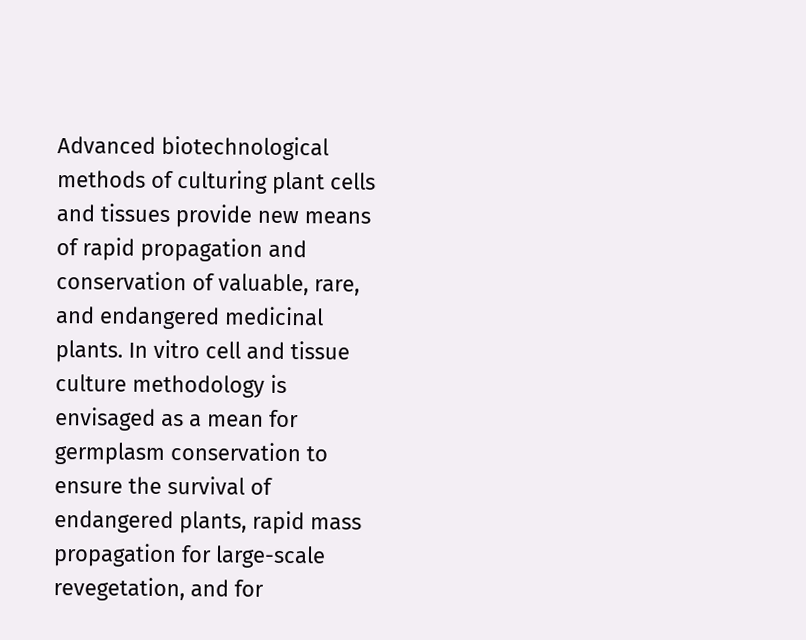Advanced biotechnological methods of culturing plant cells and tissues provide new means of rapid propagation and conservation of valuable, rare, and endangered medicinal plants. In vitro cell and tissue culture methodology is envisaged as a mean for germplasm conservation to ensure the survival of endangered plants, rapid mass propagation for large-scale revegetation, and for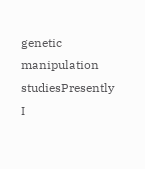genetic manipulation studiesPresently I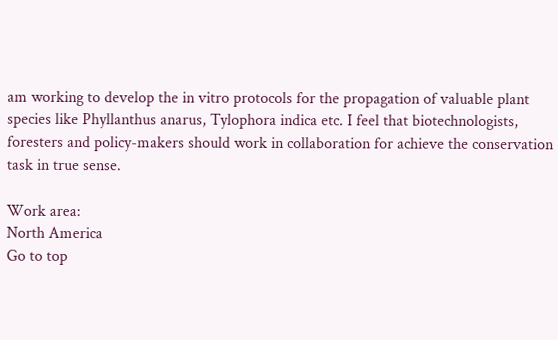am working to develop the in vitro protocols for the propagation of valuable plant species like Phyllanthus anarus, Tylophora indica etc. I feel that biotechnologists, foresters and policy-makers should work in collaboration for achieve the conservation task in true sense.

Work area:
North America
Go to top